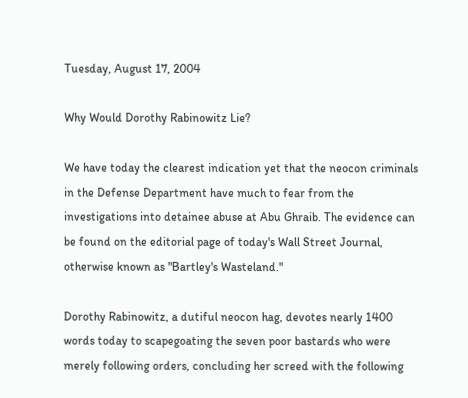Tuesday, August 17, 2004

Why Would Dorothy Rabinowitz Lie?

We have today the clearest indication yet that the neocon criminals in the Defense Department have much to fear from the investigations into detainee abuse at Abu Ghraib. The evidence can be found on the editorial page of today's Wall Street Journal, otherwise known as "Bartley's Wasteland."

Dorothy Rabinowitz, a dutiful neocon hag, devotes nearly 1400 words today to scapegoating the seven poor bastards who were merely following orders, concluding her screed with the following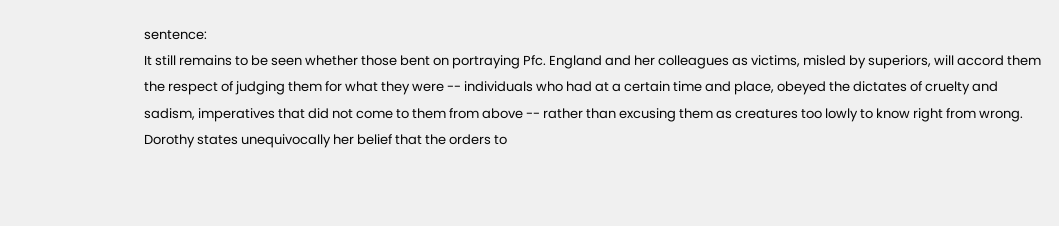sentence:
It still remains to be seen whether those bent on portraying Pfc. England and her colleagues as victims, misled by superiors, will accord them the respect of judging them for what they were -- individuals who had at a certain time and place, obeyed the dictates of cruelty and sadism, imperatives that did not come to them from above -- rather than excusing them as creatures too lowly to know right from wrong.
Dorothy states unequivocally her belief that the orders to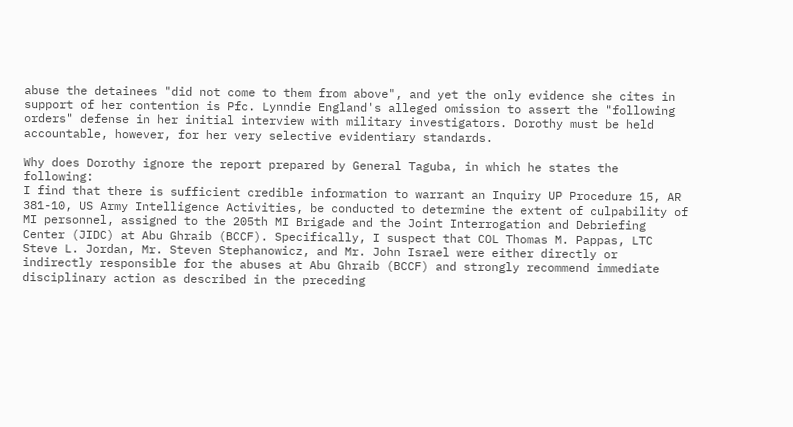abuse the detainees "did not come to them from above", and yet the only evidence she cites in support of her contention is Pfc. Lynndie England's alleged omission to assert the "following orders" defense in her initial interview with military investigators. Dorothy must be held accountable, however, for her very selective evidentiary standards.

Why does Dorothy ignore the report prepared by General Taguba, in which he states the following:
I find that there is sufficient credible information to warrant an Inquiry UP Procedure 15, AR 381-10, US Army Intelligence Activities, be conducted to determine the extent of culpability of MI personnel, assigned to the 205th MI Brigade and the Joint Interrogation and Debriefing Center (JIDC) at Abu Ghraib (BCCF). Specifically, I suspect that COL Thomas M. Pappas, LTC Steve L. Jordan, Mr. Steven Stephanowicz, and Mr. John Israel were either directly or indirectly responsible for the abuses at Abu Ghraib (BCCF) and strongly recommend immediate disciplinary action as described in the preceding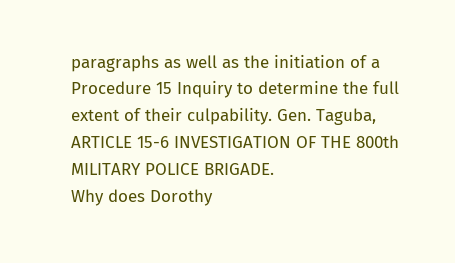paragraphs as well as the initiation of a Procedure 15 Inquiry to determine the full extent of their culpability. Gen. Taguba, ARTICLE 15-6 INVESTIGATION OF THE 800th MILITARY POLICE BRIGADE.
Why does Dorothy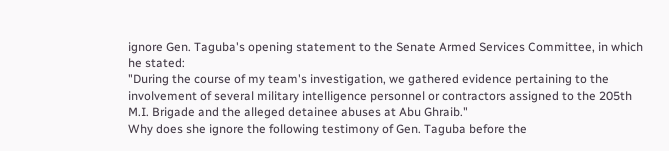ignore Gen. Taguba's opening statement to the Senate Armed Services Committee, in which he stated:
"During the course of my team's investigation, we gathered evidence pertaining to the involvement of several military intelligence personnel or contractors assigned to the 205th M.I. Brigade and the alleged detainee abuses at Abu Ghraib."
Why does she ignore the following testimony of Gen. Taguba before the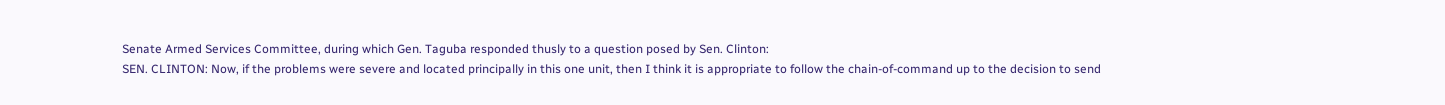Senate Armed Services Committee, during which Gen. Taguba responded thusly to a question posed by Sen. Clinton:
SEN. CLINTON: Now, if the problems were severe and located principally in this one unit, then I think it is appropriate to follow the chain-of-command up to the decision to send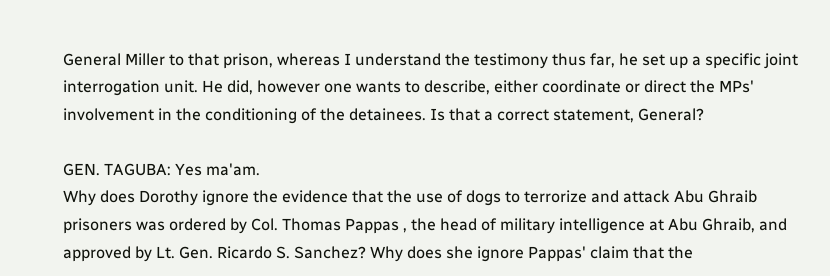General Miller to that prison, whereas I understand the testimony thus far, he set up a specific joint interrogation unit. He did, however one wants to describe, either coordinate or direct the MPs' involvement in the conditioning of the detainees. Is that a correct statement, General?

GEN. TAGUBA: Yes ma'am.
Why does Dorothy ignore the evidence that the use of dogs to terrorize and attack Abu Ghraib prisoners was ordered by Col. Thomas Pappas , the head of military intelligence at Abu Ghraib, and approved by Lt. Gen. Ricardo S. Sanchez? Why does she ignore Pappas' claim that the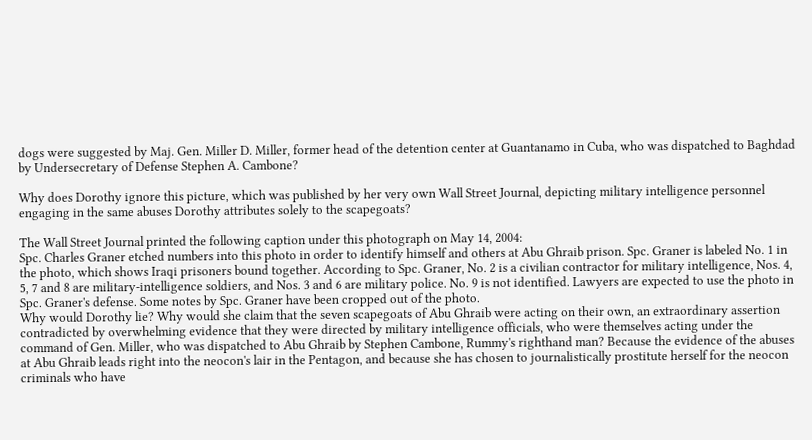dogs were suggested by Maj. Gen. Miller D. Miller, former head of the detention center at Guantanamo in Cuba, who was dispatched to Baghdad by Undersecretary of Defense Stephen A. Cambone?

Why does Dorothy ignore this picture, which was published by her very own Wall Street Journal, depicting military intelligence personnel engaging in the same abuses Dorothy attributes solely to the scapegoats?

The Wall Street Journal printed the following caption under this photograph on May 14, 2004:
Spc. Charles Graner etched numbers into this photo in order to identify himself and others at Abu Ghraib prison. Spc. Graner is labeled No. 1 in the photo, which shows Iraqi prisoners bound together. According to Spc. Graner, No. 2 is a civilian contractor for military intelligence, Nos. 4, 5, 7 and 8 are military-intelligence soldiers, and Nos. 3 and 6 are military police. No. 9 is not identified. Lawyers are expected to use the photo in Spc. Graner's defense. Some notes by Spc. Graner have been cropped out of the photo.
Why would Dorothy lie? Why would she claim that the seven scapegoats of Abu Ghraib were acting on their own, an extraordinary assertion contradicted by overwhelming evidence that they were directed by military intelligence officials, who were themselves acting under the command of Gen. Miller, who was dispatched to Abu Ghraib by Stephen Cambone, Rummy's righthand man? Because the evidence of the abuses at Abu Ghraib leads right into the neocon's lair in the Pentagon, and because she has chosen to journalistically prostitute herself for the neocon criminals who have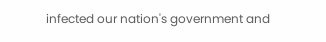infected our nation's government and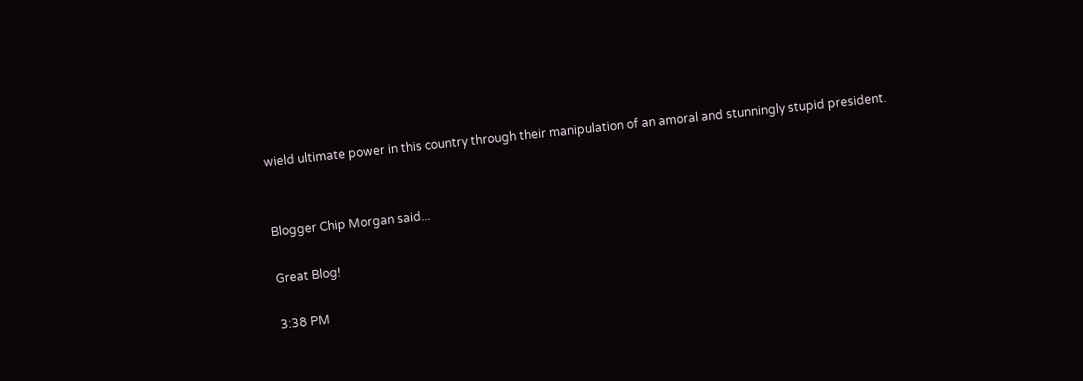wield ultimate power in this country through their manipulation of an amoral and stunningly stupid president.


Blogger Chip Morgan said...

Great Blog!

3:38 PM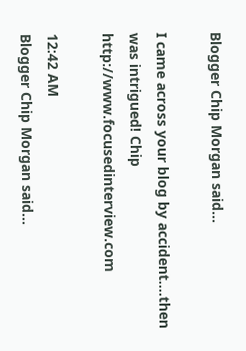Blogger Chip Morgan said...

I came across your blog by accident....then was intrigued! Chip http://www.focusedinterview.com

12:42 AM
Blogger Chip Morgan said...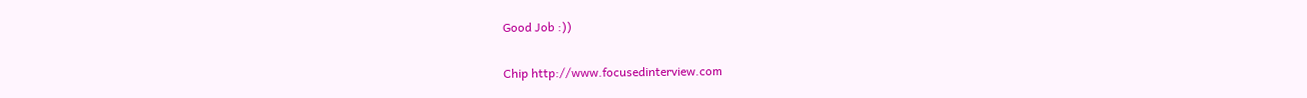Good Job :))

Chip http://www.focusedinterview.com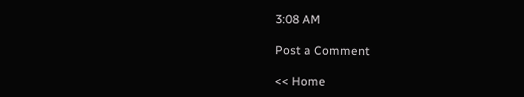3:08 AM

Post a Comment

<< Home